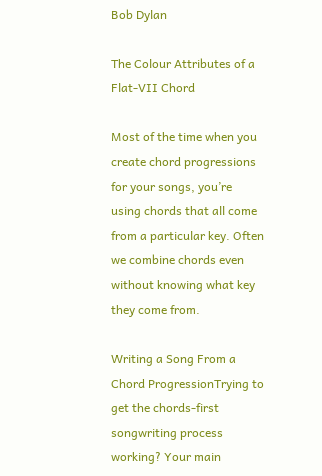Bob Dylan

The Colour Attributes of a Flat-VII Chord

Most of the time when you create chord progressions for your songs, you’re using chords that all come from a particular key. Often we combine chords even without knowing what key they come from.

Writing a Song From a Chord ProgressionTrying to get the chords-first songwriting process working? Your main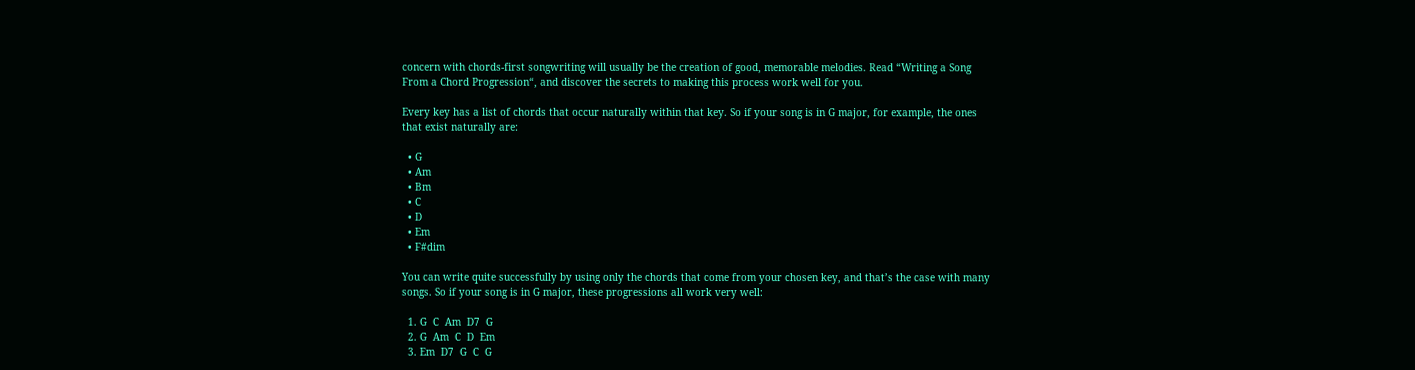concern with chords-first songwriting will usually be the creation of good, memorable melodies. Read “Writing a Song From a Chord Progression“, and discover the secrets to making this process work well for you.

Every key has a list of chords that occur naturally within that key. So if your song is in G major, for example, the ones that exist naturally are:

  • G
  • Am
  • Bm
  • C
  • D
  • Em
  • F#dim

You can write quite successfully by using only the chords that come from your chosen key, and that’s the case with many songs. So if your song is in G major, these progressions all work very well:

  1. G  C  Am  D7  G
  2. G  Am  C  D  Em
  3. Em  D7  G  C  G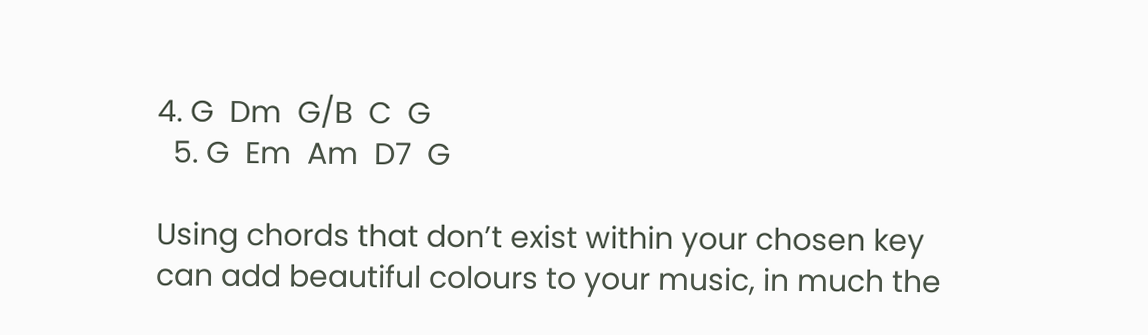4. G  Dm  G/B  C  G
  5. G  Em  Am  D7  G

Using chords that don’t exist within your chosen key can add beautiful colours to your music, in much the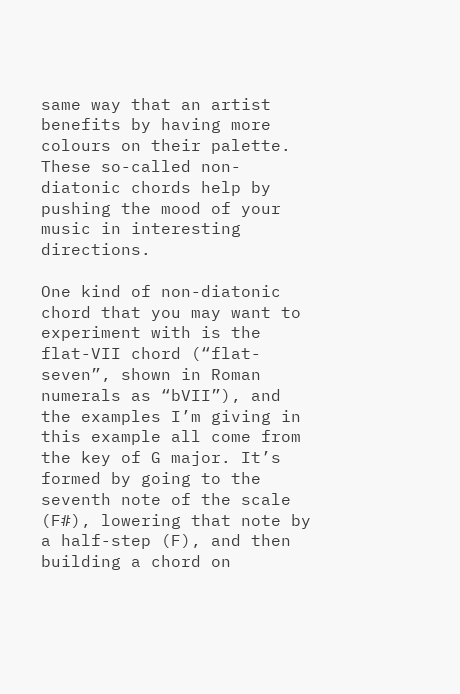same way that an artist benefits by having more colours on their palette. These so-called non-diatonic chords help by pushing the mood of your music in interesting directions.

One kind of non-diatonic chord that you may want to experiment with is the flat-VII chord (“flat-seven”, shown in Roman numerals as “bVII”), and the examples I’m giving in this example all come from the key of G major. It’s formed by going to the seventh note of the scale (F#), lowering that note by a half-step (F), and then building a chord on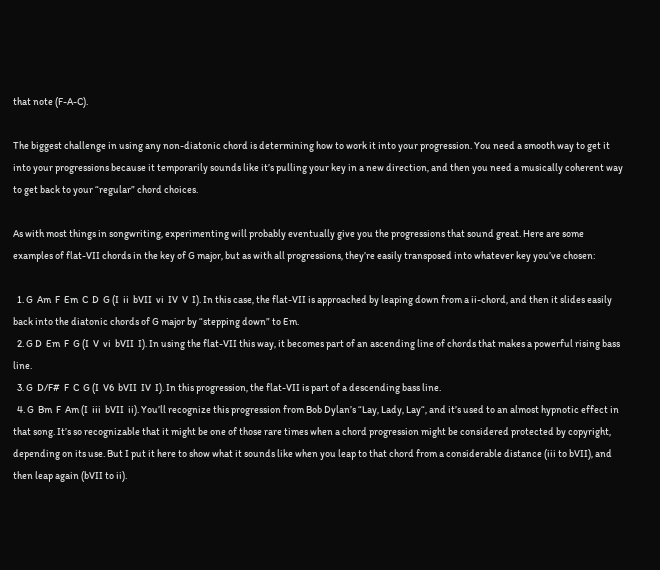that note (F-A-C).

The biggest challenge in using any non-diatonic chord is determining how to work it into your progression. You need a smooth way to get it into your progressions because it temporarily sounds like it’s pulling your key in a new direction, and then you need a musically coherent way to get back to your “regular” chord choices.

As with most things in songwriting, experimenting will probably eventually give you the progressions that sound great. Here are some examples of flat-VII chords in the key of G major, but as with all progressions, they’re easily transposed into whatever key you’ve chosen:

  1. G  Am  F  Em  C  D  G (I  ii  bVII  vi  IV  V  I). In this case, the flat-VII is approached by leaping down from a ii-chord, and then it slides easily back into the diatonic chords of G major by “stepping down” to Em.
  2. G D  Em  F  G (I  V  vi  bVII  I). In using the flat-VII this way, it becomes part of an ascending line of chords that makes a powerful rising bass line.
  3. G  D/F#  F  C  G (I  V6  bVII  IV  I). In this progression, the flat-VII is part of a descending bass line.
  4. G  Bm  F  Am (I  iii  bVII  ii). You’ll recognize this progression from Bob Dylan’s “Lay, Lady, Lay“, and it’s used to an almost hypnotic effect in that song. It’s so recognizable that it might be one of those rare times when a chord progression might be considered protected by copyright, depending on its use. But I put it here to show what it sounds like when you leap to that chord from a considerable distance (iii to bVII), and then leap again (bVII to ii).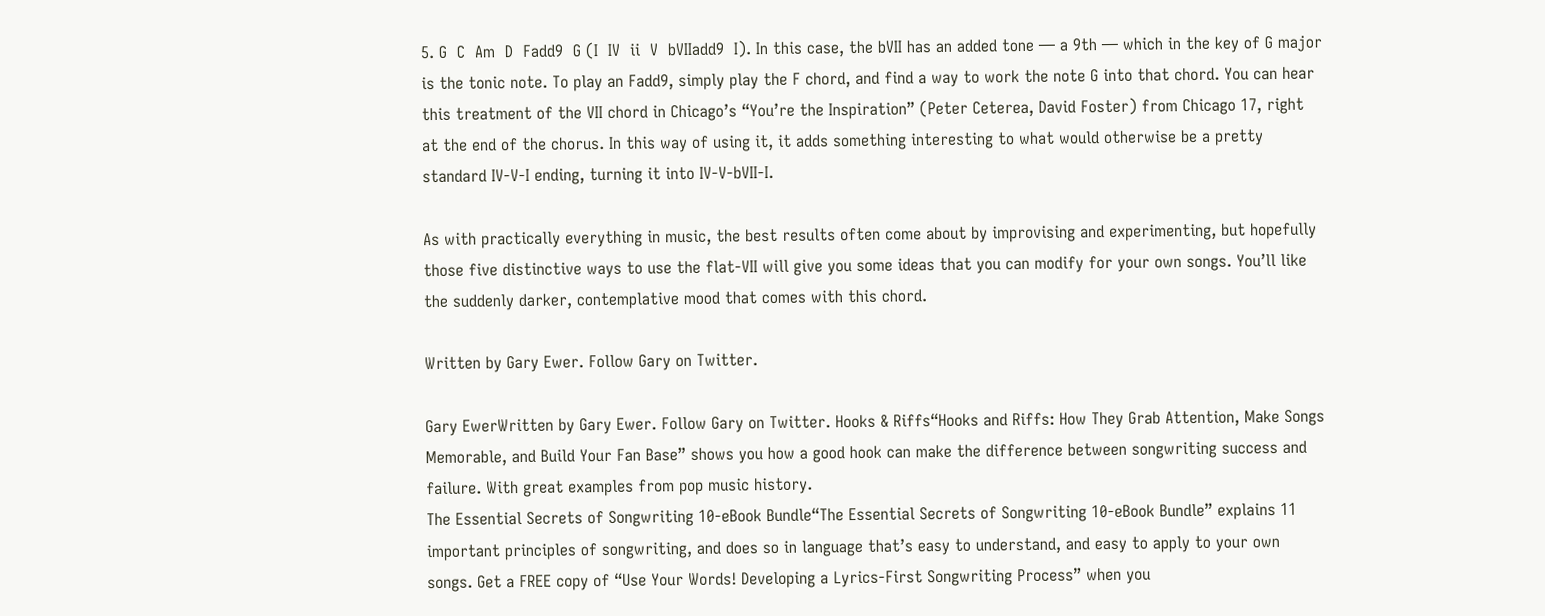5. G  C  Am  D  Fadd9  G (I  IV  ii  V  bVIIadd9  I). In this case, the bVII has an added tone — a 9th — which in the key of G major is the tonic note. To play an Fadd9, simply play the F chord, and find a way to work the note G into that chord. You can hear this treatment of the VII chord in Chicago’s “You’re the Inspiration” (Peter Ceterea, David Foster) from Chicago 17, right at the end of the chorus. In this way of using it, it adds something interesting to what would otherwise be a pretty standard IV-V-I ending, turning it into IV-V-bVII-I.

As with practically everything in music, the best results often come about by improvising and experimenting, but hopefully those five distinctive ways to use the flat-VII will give you some ideas that you can modify for your own songs. You’ll like the suddenly darker, contemplative mood that comes with this chord.

Written by Gary Ewer. Follow Gary on Twitter.

Gary EwerWritten by Gary Ewer. Follow Gary on Twitter. Hooks & Riffs“Hooks and Riffs: How They Grab Attention, Make Songs Memorable, and Build Your Fan Base” shows you how a good hook can make the difference between songwriting success and failure. With great examples from pop music history.
The Essential Secrets of Songwriting 10-eBook Bundle“The Essential Secrets of Songwriting 10-eBook Bundle” explains 11 important principles of songwriting, and does so in language that’s easy to understand, and easy to apply to your own songs. Get a FREE copy of “Use Your Words! Developing a Lyrics-First Songwriting Process” when you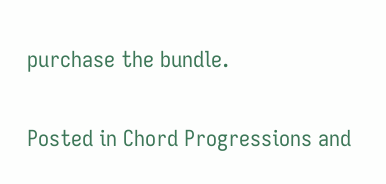purchase the bundle.

Posted in Chord Progressions and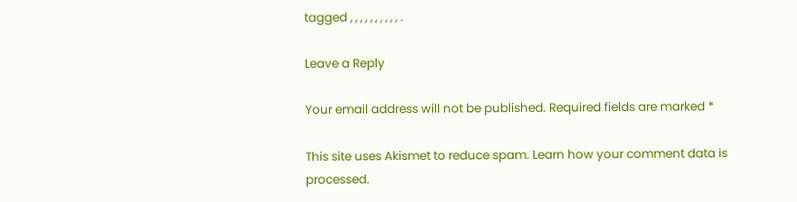tagged , , , , , , , , , , .

Leave a Reply

Your email address will not be published. Required fields are marked *

This site uses Akismet to reduce spam. Learn how your comment data is processed.